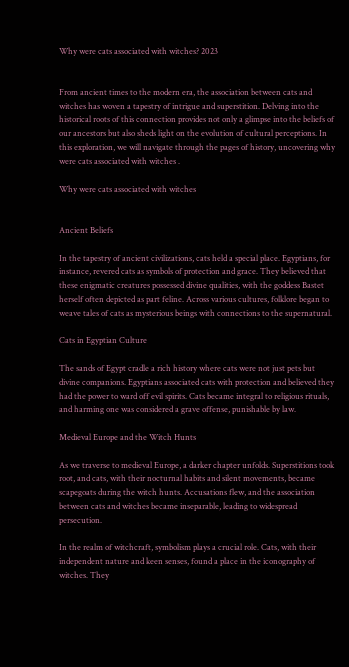Why were cats associated with witches? 2023


From ancient times to the modern era, the association between cats and witches has woven a tapestry of intrigue and superstition. Delving into the historical roots of this connection provides not only a glimpse into the beliefs of our ancestors but also sheds light on the evolution of cultural perceptions. In this exploration, we will navigate through the pages of history, uncovering why were cats associated with witches .

Why were cats associated with witches


Ancient Beliefs

In the tapestry of ancient civilizations, cats held a special place. Egyptians, for instance, revered cats as symbols of protection and grace. They believed that these enigmatic creatures possessed divine qualities, with the goddess Bastet herself often depicted as part feline. Across various cultures, folklore began to weave tales of cats as mysterious beings with connections to the supernatural.

Cats in Egyptian Culture

The sands of Egypt cradle a rich history where cats were not just pets but divine companions. Egyptians associated cats with protection and believed they had the power to ward off evil spirits. Cats became integral to religious rituals, and harming one was considered a grave offense, punishable by law.

Medieval Europe and the Witch Hunts

As we traverse to medieval Europe, a darker chapter unfolds. Superstitions took root, and cats, with their nocturnal habits and silent movements, became scapegoats during the witch hunts. Accusations flew, and the association between cats and witches became inseparable, leading to widespread persecution.

In the realm of witchcraft, symbolism plays a crucial role. Cats, with their independent nature and keen senses, found a place in the iconography of witches. They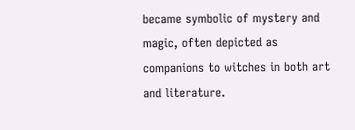became symbolic of mystery and magic, often depicted as companions to witches in both art and literature.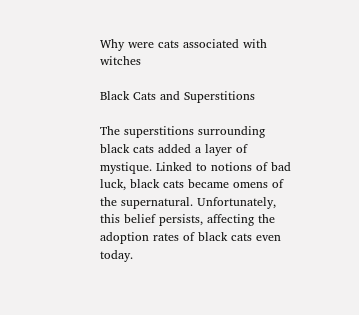Why were cats associated with witches

Black Cats and Superstitions

The superstitions surrounding black cats added a layer of mystique. Linked to notions of bad luck, black cats became omens of the supernatural. Unfortunately, this belief persists, affecting the adoption rates of black cats even today.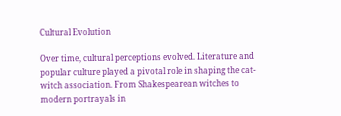Cultural Evolution

Over time, cultural perceptions evolved. Literature and popular culture played a pivotal role in shaping the cat-witch association. From Shakespearean witches to modern portrayals in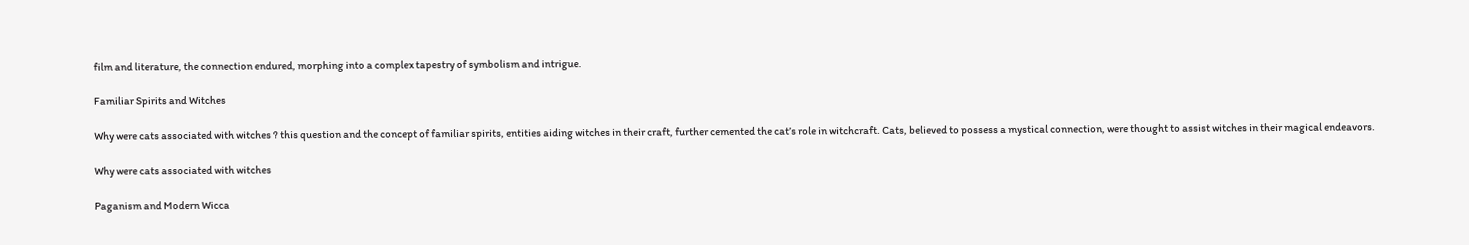film and literature, the connection endured, morphing into a complex tapestry of symbolism and intrigue.

Familiar Spirits and Witches

Why were cats associated with witches ? this question and the concept of familiar spirits, entities aiding witches in their craft, further cemented the cat’s role in witchcraft. Cats, believed to possess a mystical connection, were thought to assist witches in their magical endeavors.

Why were cats associated with witches

Paganism and Modern Wicca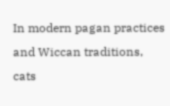In modern pagan practices and Wiccan traditions, cats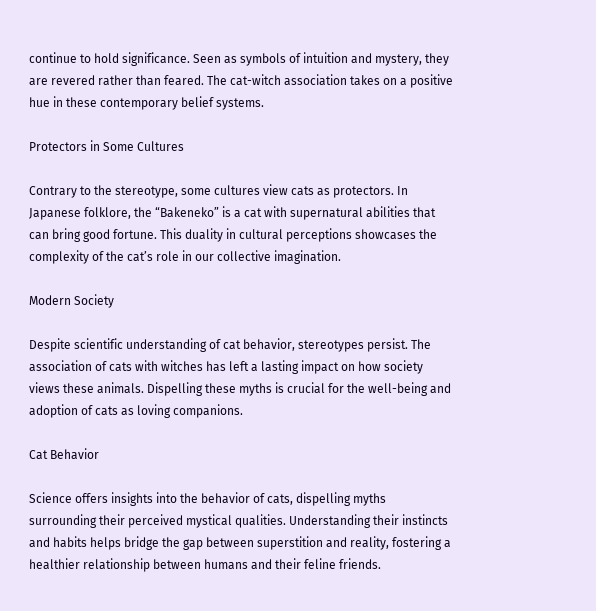continue to hold significance. Seen as symbols of intuition and mystery, they are revered rather than feared. The cat-witch association takes on a positive hue in these contemporary belief systems.

Protectors in Some Cultures

Contrary to the stereotype, some cultures view cats as protectors. In Japanese folklore, the “Bakeneko” is a cat with supernatural abilities that can bring good fortune. This duality in cultural perceptions showcases the complexity of the cat’s role in our collective imagination.

Modern Society

Despite scientific understanding of cat behavior, stereotypes persist. The association of cats with witches has left a lasting impact on how society views these animals. Dispelling these myths is crucial for the well-being and adoption of cats as loving companions.

Cat Behavior

Science offers insights into the behavior of cats, dispelling myths surrounding their perceived mystical qualities. Understanding their instincts and habits helps bridge the gap between superstition and reality, fostering a healthier relationship between humans and their feline friends.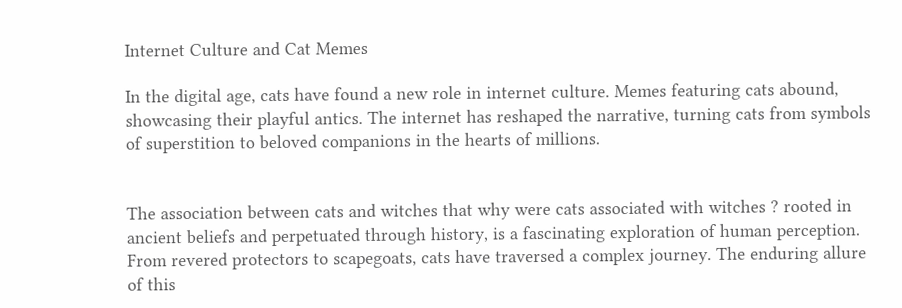Internet Culture and Cat Memes

In the digital age, cats have found a new role in internet culture. Memes featuring cats abound, showcasing their playful antics. The internet has reshaped the narrative, turning cats from symbols of superstition to beloved companions in the hearts of millions.


The association between cats and witches that why were cats associated with witches ? rooted in ancient beliefs and perpetuated through history, is a fascinating exploration of human perception. From revered protectors to scapegoats, cats have traversed a complex journey. The enduring allure of this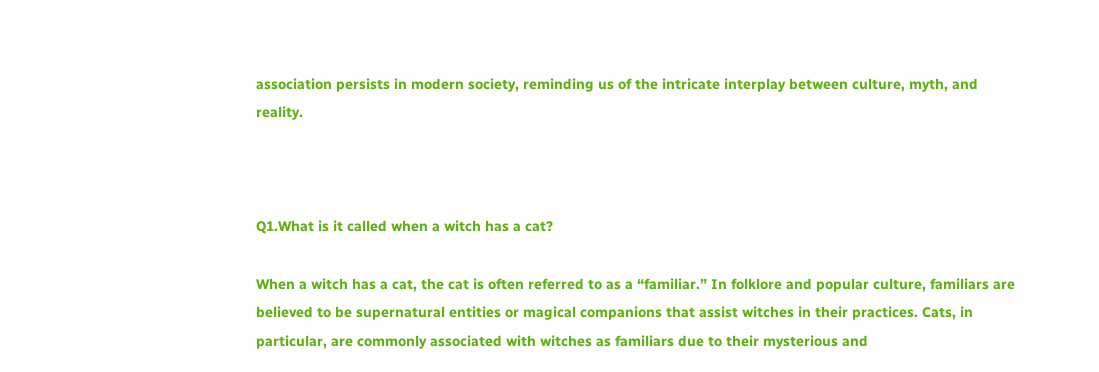association persists in modern society, reminding us of the intricate interplay between culture, myth, and reality.



Q1.What is it called when a witch has a cat?

When a witch has a cat, the cat is often referred to as a “familiar.” In folklore and popular culture, familiars are believed to be supernatural entities or magical companions that assist witches in their practices. Cats, in particular, are commonly associated with witches as familiars due to their mysterious and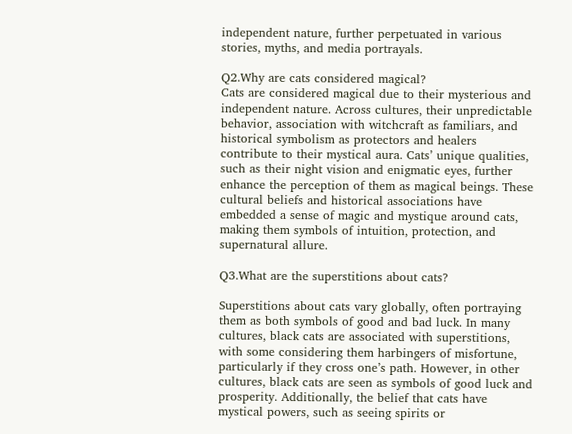independent nature, further perpetuated in various stories, myths, and media portrayals.

Q2.Why are cats considered magical?
Cats are considered magical due to their mysterious and independent nature. Across cultures, their unpredictable behavior, association with witchcraft as familiars, and historical symbolism as protectors and healers contribute to their mystical aura. Cats’ unique qualities, such as their night vision and enigmatic eyes, further enhance the perception of them as magical beings. These cultural beliefs and historical associations have embedded a sense of magic and mystique around cats, making them symbols of intuition, protection, and supernatural allure.

Q3.What are the superstitions about cats?

Superstitions about cats vary globally, often portraying them as both symbols of good and bad luck. In many cultures, black cats are associated with superstitions, with some considering them harbingers of misfortune, particularly if they cross one’s path. However, in other cultures, black cats are seen as symbols of good luck and prosperity. Additionally, the belief that cats have mystical powers, such as seeing spirits or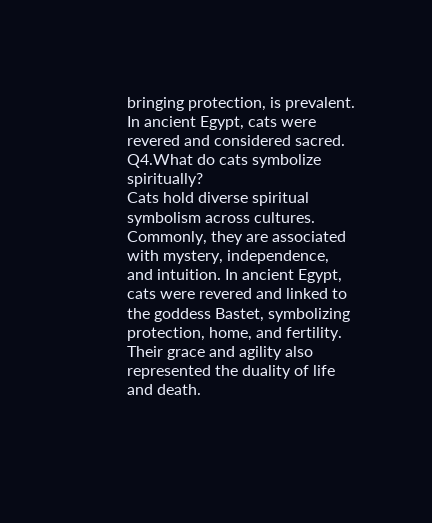bringing protection, is prevalent. In ancient Egypt, cats were revered and considered sacred.
Q4.What do cats symbolize spiritually?
Cats hold diverse spiritual symbolism across cultures. Commonly, they are associated with mystery, independence, and intuition. In ancient Egypt, cats were revered and linked to the goddess Bastet, symbolizing protection, home, and fertility. Their grace and agility also represented the duality of life and death.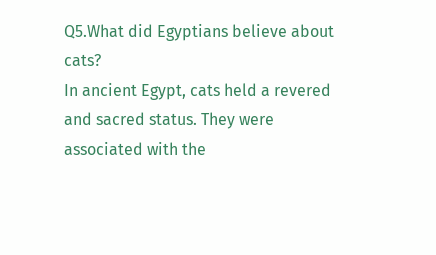Q5.What did Egyptians believe about cats?
In ancient Egypt, cats held a revered and sacred status. They were associated with the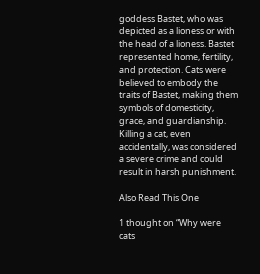goddess Bastet, who was depicted as a lioness or with the head of a lioness. Bastet represented home, fertility, and protection. Cats were believed to embody the traits of Bastet, making them symbols of domesticity, grace, and guardianship. Killing a cat, even accidentally, was considered a severe crime and could result in harsh punishment.

Also Read This One

1 thought on “Why were cats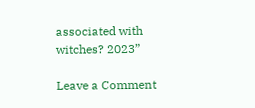associated with witches? 2023”

Leave a Comment